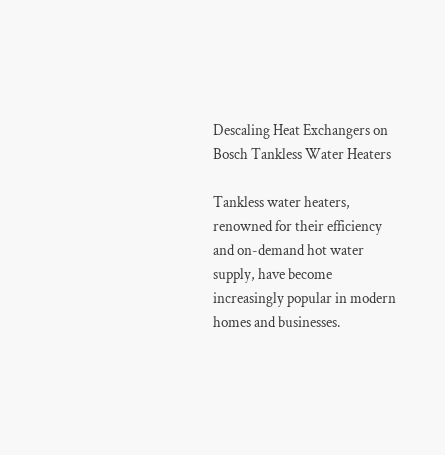Descaling Heat Exchangers on
Bosch Tankless Water Heaters

Tankless water heaters, renowned for their efficiency and on-demand hot water supply, have become increasingly popular in modern homes and businesses.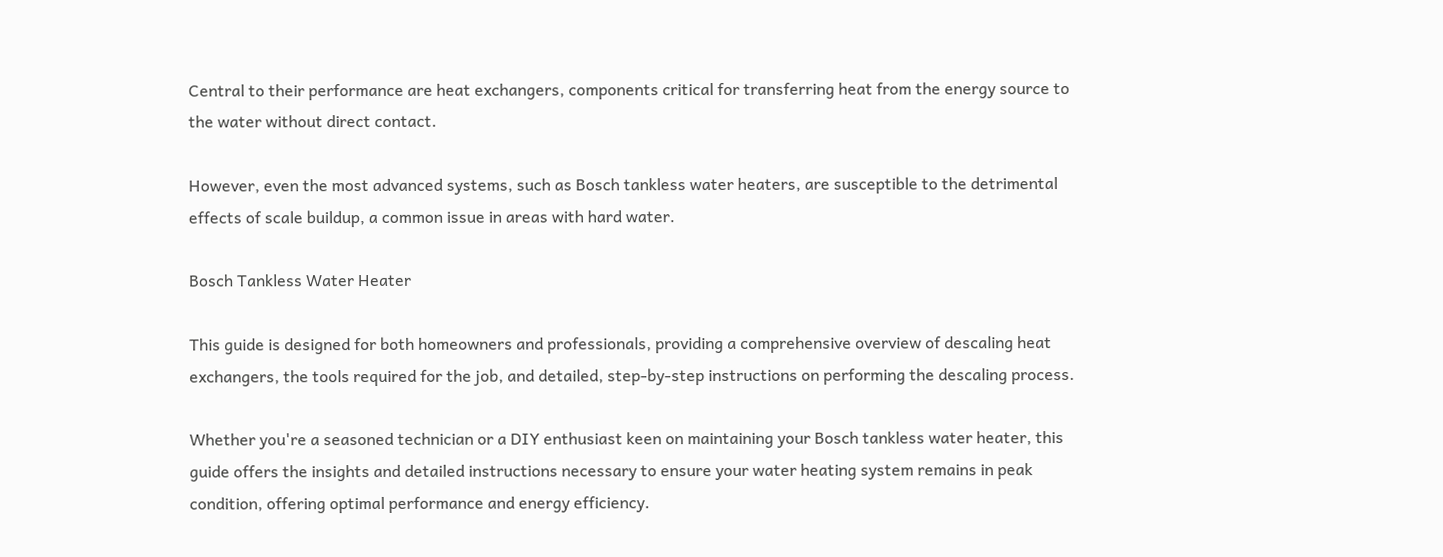Central to their performance are heat exchangers, components critical for transferring heat from the energy source to the water without direct contact.

However, even the most advanced systems, such as Bosch tankless water heaters, are susceptible to the detrimental effects of scale buildup, a common issue in areas with hard water.

Bosch Tankless Water Heater

This guide is designed for both homeowners and professionals, providing a comprehensive overview of descaling heat exchangers, the tools required for the job, and detailed, step-by-step instructions on performing the descaling process.

Whether you're a seasoned technician or a DIY enthusiast keen on maintaining your Bosch tankless water heater, this guide offers the insights and detailed instructions necessary to ensure your water heating system remains in peak condition, offering optimal performance and energy efficiency.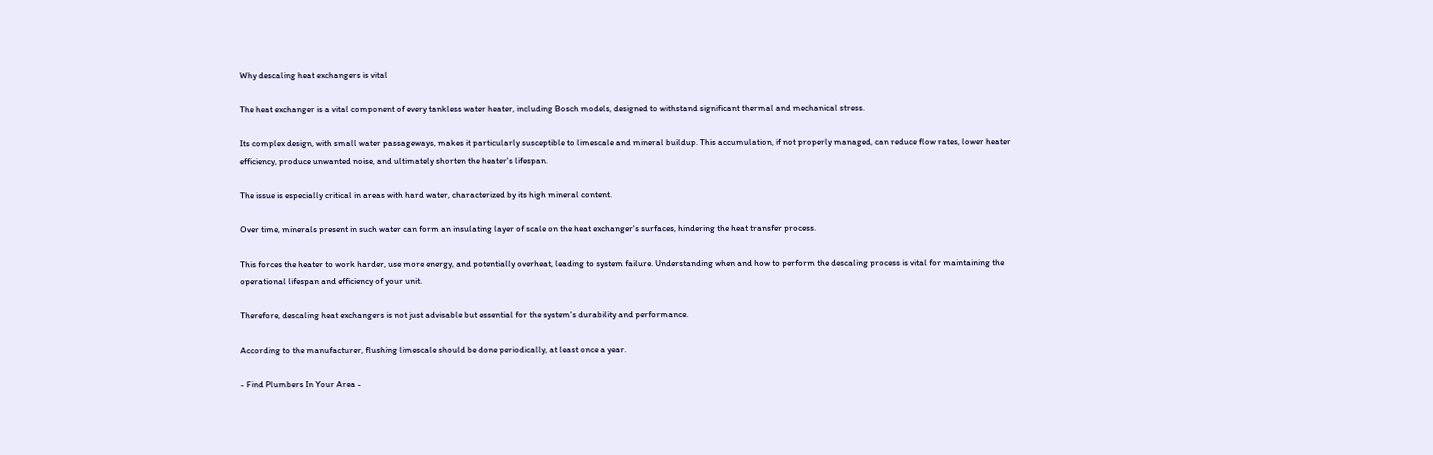Why descaling heat exchangers is vital

The heat exchanger is a vital component of every tankless water heater, including Bosch models, designed to withstand significant thermal and mechanical stress.

Its complex design, with small water passageways, makes it particularly susceptible to limescale and mineral buildup. This accumulation, if not properly managed, can reduce flow rates, lower heater efficiency, produce unwanted noise, and ultimately shorten the heater's lifespan.

The issue is especially critical in areas with hard water, characterized by its high mineral content.

Over time, minerals present in such water can form an insulating layer of scale on the heat exchanger's surfaces, hindering the heat transfer process.

This forces the heater to work harder, use more energy, and potentially overheat, leading to system failure. Understanding when and how to perform the descaling process is vital for maintaining the operational lifespan and efficiency of your unit.

Therefore, descaling heat exchangers is not just advisable but essential for the system's durability and performance.

According to the manufacturer, flushing limescale should be done periodically, at least once a year.

- Find Plumbers In Your Area -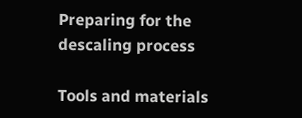Preparing for the descaling process

Tools and materials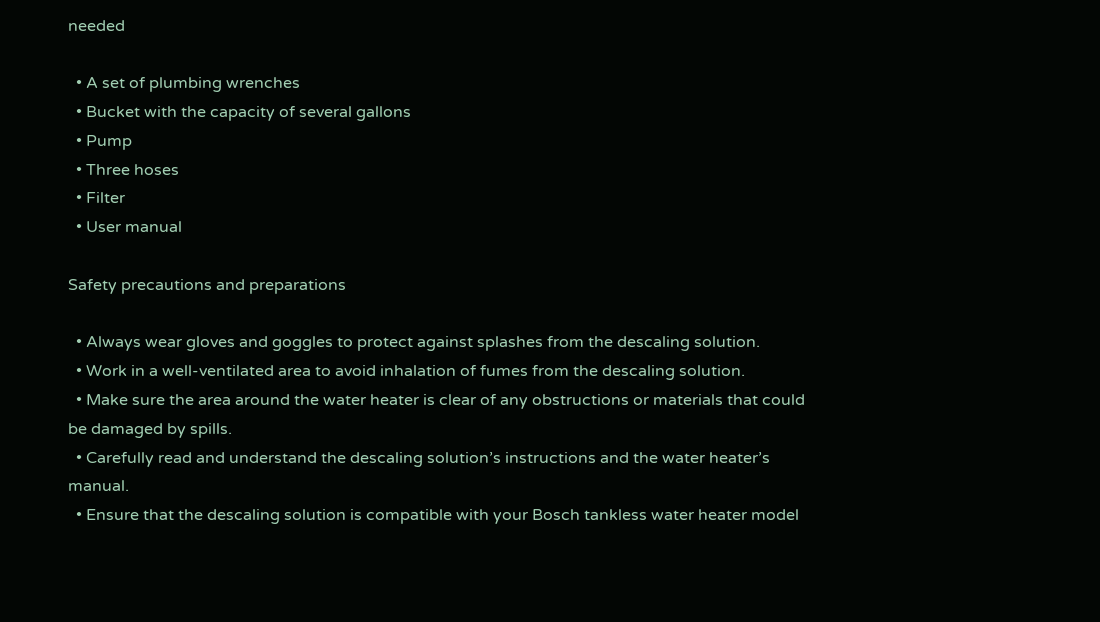needed

  • A set of plumbing wrenches
  • Bucket with the capacity of several gallons
  • Pump
  • Three hoses
  • Filter
  • User manual

Safety precautions and preparations

  • Always wear gloves and goggles to protect against splashes from the descaling solution.
  • Work in a well-ventilated area to avoid inhalation of fumes from the descaling solution.
  • Make sure the area around the water heater is clear of any obstructions or materials that could be damaged by spills.
  • Carefully read and understand the descaling solution’s instructions and the water heater’s manual.
  • Ensure that the descaling solution is compatible with your Bosch tankless water heater model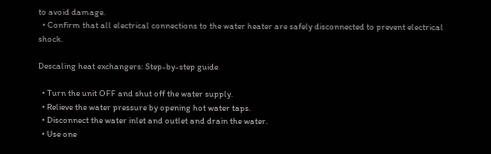to avoid damage.
  • Confirm that all electrical connections to the water heater are safely disconnected to prevent electrical shock.

Descaling heat exchangers: Step-by-step guide

  • Turn the unit OFF and shut off the water supply.
  • Relieve the water pressure by opening hot water taps.
  • Disconnect the water inlet and outlet and drain the water.
  • Use one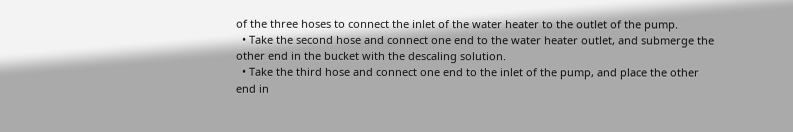of the three hoses to connect the inlet of the water heater to the outlet of the pump.
  • Take the second hose and connect one end to the water heater outlet, and submerge the other end in the bucket with the descaling solution.
  • Take the third hose and connect one end to the inlet of the pump, and place the other end in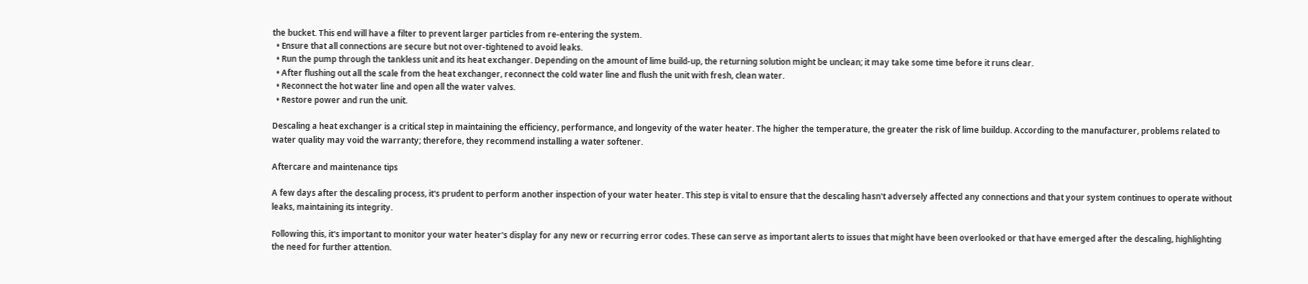the bucket. This end will have a filter to prevent larger particles from re-entering the system.
  • Ensure that all connections are secure but not over-tightened to avoid leaks.
  • Run the pump through the tankless unit and its heat exchanger. Depending on the amount of lime build-up, the returning solution might be unclean; it may take some time before it runs clear.
  • After flushing out all the scale from the heat exchanger, reconnect the cold water line and flush the unit with fresh, clean water.
  • Reconnect the hot water line and open all the water valves.
  • Restore power and run the unit.

Descaling a heat exchanger is a critical step in maintaining the efficiency, performance, and longevity of the water heater. The higher the temperature, the greater the risk of lime buildup. According to the manufacturer, problems related to water quality may void the warranty; therefore, they recommend installing a water softener.

Aftercare and maintenance tips

A few days after the descaling process, it's prudent to perform another inspection of your water heater. This step is vital to ensure that the descaling hasn't adversely affected any connections and that your system continues to operate without leaks, maintaining its integrity.

Following this, it's important to monitor your water heater's display for any new or recurring error codes. These can serve as important alerts to issues that might have been overlooked or that have emerged after the descaling, highlighting the need for further attention.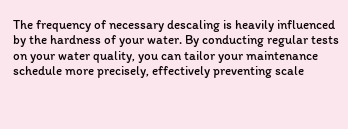The frequency of necessary descaling is heavily influenced by the hardness of your water. By conducting regular tests on your water quality, you can tailor your maintenance schedule more precisely, effectively preventing scale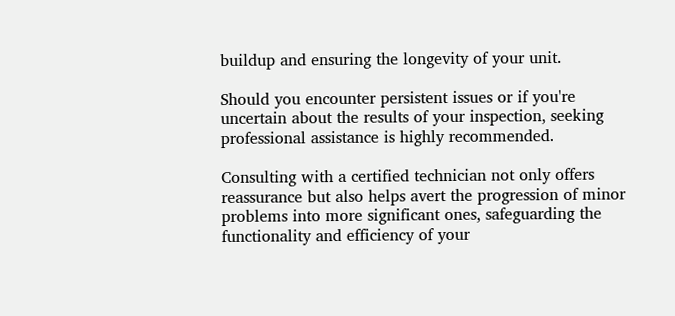buildup and ensuring the longevity of your unit.

Should you encounter persistent issues or if you're uncertain about the results of your inspection, seeking professional assistance is highly recommended.

Consulting with a certified technician not only offers reassurance but also helps avert the progression of minor problems into more significant ones, safeguarding the functionality and efficiency of your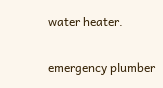water heater.

emergency plumber